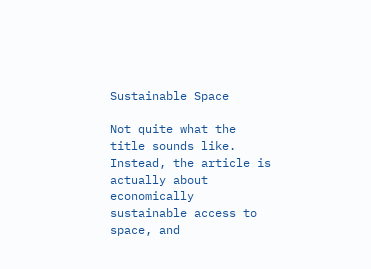Sustainable Space

Not quite what the title sounds like. Instead, the article is actually about economically sustainable access to space, and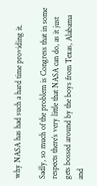why NASA has had such a hard time providing it.

Sadly, so much of the problem is Congress that in some respects there’s very little that NASA can do, as it just gets bossed around by the boys from Texas, Alabama and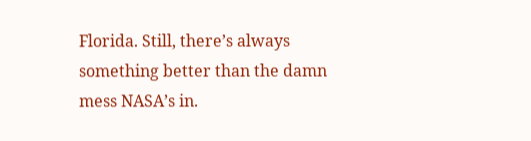Florida. Still, there’s always something better than the damn mess NASA’s in.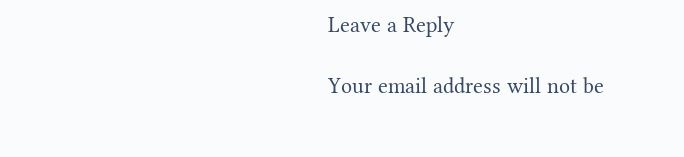Leave a Reply

Your email address will not be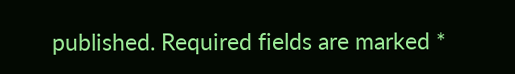published. Required fields are marked *